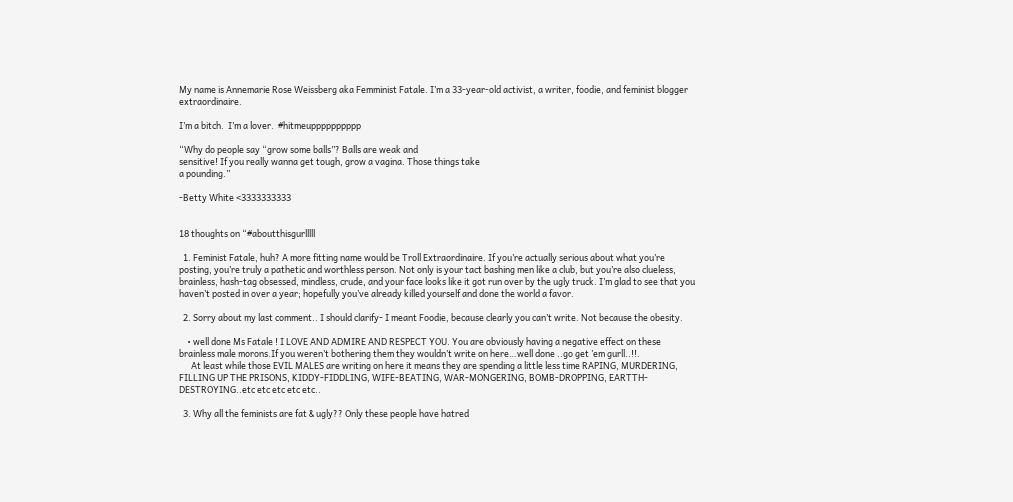My name is Annemarie Rose Weissberg aka Femminist Fatale. I’m a 33-year-old activist, a writer, foodie, and feminist blogger extraordinaire.

I’m a bitch.  I’m a lover.  #hitmeupppppppppp

“Why do people say “grow some balls”? Balls are weak and
sensitive! If you really wanna get tough, grow a vagina. Those things take
a pounding.”

-Betty White <3333333333


18 thoughts on “#aboutthisgurlllll

  1. Feminist Fatale, huh? A more fitting name would be Troll Extraordinaire. If you’re actually serious about what you’re posting, you’re truly a pathetic and worthless person. Not only is your tact bashing men like a club, but you’re also clueless, brainless, hash-tag obsessed, mindless, crude, and your face looks like it got run over by the ugly truck. I’m glad to see that you haven’t posted in over a year; hopefully you’ve already killed yourself and done the world a favor.

  2. Sorry about my last comment.. I should clarify- I meant Foodie, because clearly you can’t write. Not because the obesity.

    • well done Ms Fatale ! I LOVE AND ADMIRE AND RESPECT YOU. You are obviously having a negative effect on these brainless male morons.If you weren’t bothering them they wouldn’t write on here…well done ..go get ’em gurll..!!.
      At least while those EVIL MALES are writing on here it means they are spending a little less time RAPING, MURDERING, FILLING UP THE PRISONS, KIDDY-FIDDLING, WIFE-BEATING, WAR-MONGERING, BOMB-DROPPING, EARTTH-DESTROYING..etc etc etc etc etc..

  3. Why all the feminists are fat & ugly?? Only these people have hatred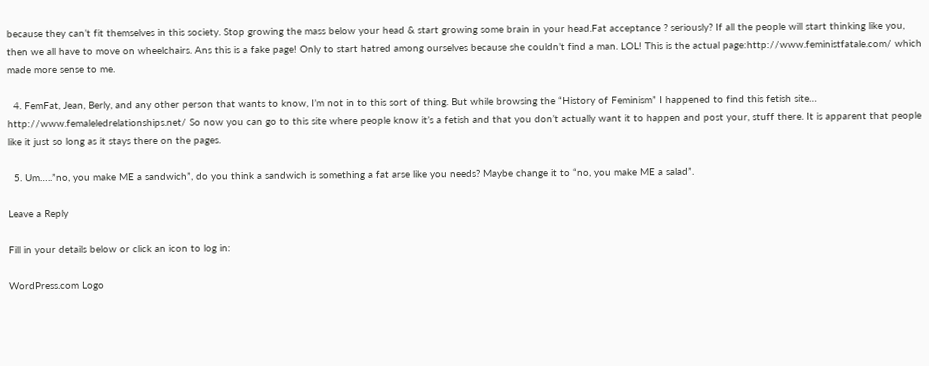because they can’t fit themselves in this society. Stop growing the mass below your head & start growing some brain in your head.Fat acceptance ? seriously? If all the people will start thinking like you, then we all have to move on wheelchairs. Ans this is a fake page! Only to start hatred among ourselves because she couldn’t find a man. LOL! This is the actual page:http://www.feministfatale.com/ which made more sense to me.

  4. FemFat, Jean, Berly, and any other person that wants to know, I’m not in to this sort of thing. But while browsing the “History of Feminism” I happened to find this fetish site… http://www.femaleledrelationships.net/ So now you can go to this site where people know it’s a fetish and that you don’t actually want it to happen and post your, stuff there. It is apparent that people like it just so long as it stays there on the pages.

  5. Um…..”no, you make ME a sandwich”, do you think a sandwich is something a fat arse like you needs? Maybe change it to “no, you make ME a salad”.

Leave a Reply

Fill in your details below or click an icon to log in:

WordPress.com Logo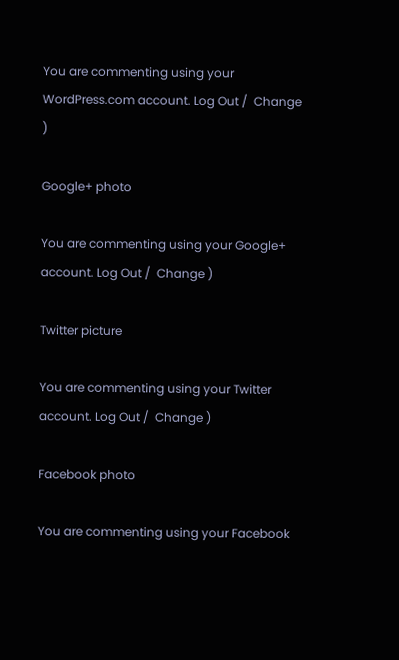You are commenting using your WordPress.com account. Log Out /  Change )

Google+ photo

You are commenting using your Google+ account. Log Out /  Change )

Twitter picture

You are commenting using your Twitter account. Log Out /  Change )

Facebook photo

You are commenting using your Facebook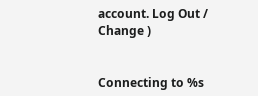account. Log Out /  Change )


Connecting to %s